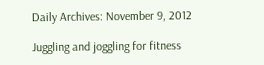Daily Archives: November 9, 2012

Juggling and joggling for fitness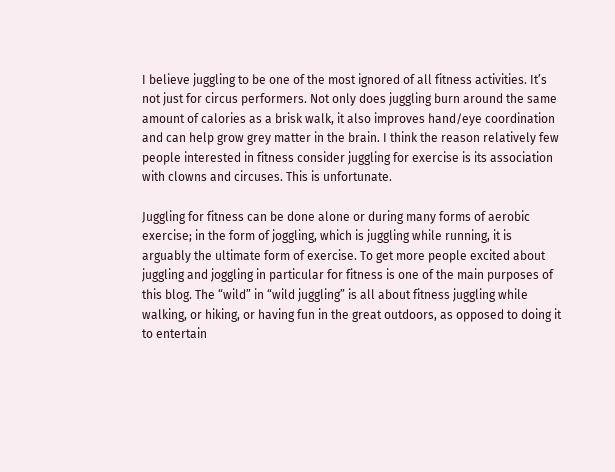I believe juggling to be one of the most ignored of all fitness activities. It’s not just for circus performers. Not only does juggling burn around the same amount of calories as a brisk walk, it also improves hand/eye coordination and can help grow grey matter in the brain. I think the reason relatively few people interested in fitness consider juggling for exercise is its association with clowns and circuses. This is unfortunate.

Juggling for fitness can be done alone or during many forms of aerobic exercise; in the form of joggling, which is juggling while running, it is arguably the ultimate form of exercise. To get more people excited about juggling and joggling in particular for fitness is one of the main purposes of this blog. The “wild” in “wild juggling” is all about fitness juggling while walking, or hiking, or having fun in the great outdoors, as opposed to doing it to entertain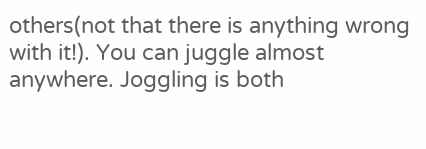others(not that there is anything wrong with it!). You can juggle almost anywhere. Joggling is both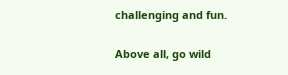challenging and fun.

Above all, go wild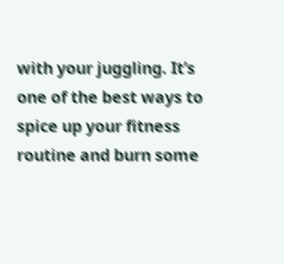with your juggling. It’s one of the best ways to spice up your fitness routine and burn some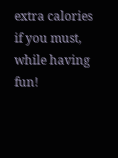extra calories if you must, while having fun!